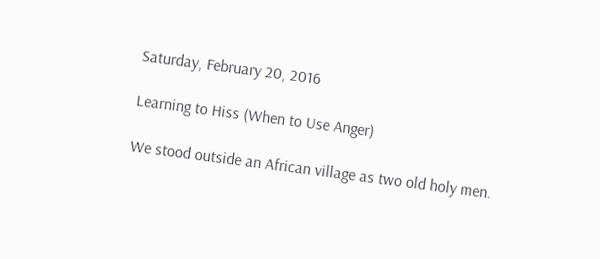Saturday, February 20, 2016

Learning to Hiss (When to Use Anger)

We stood outside an African village as two old holy men.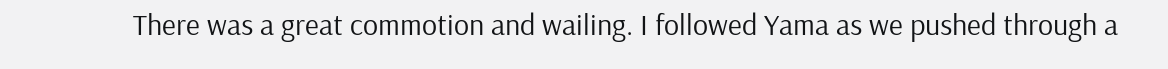There was a great commotion and wailing. I followed Yama as we pushed through a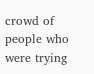crowd of people who were trying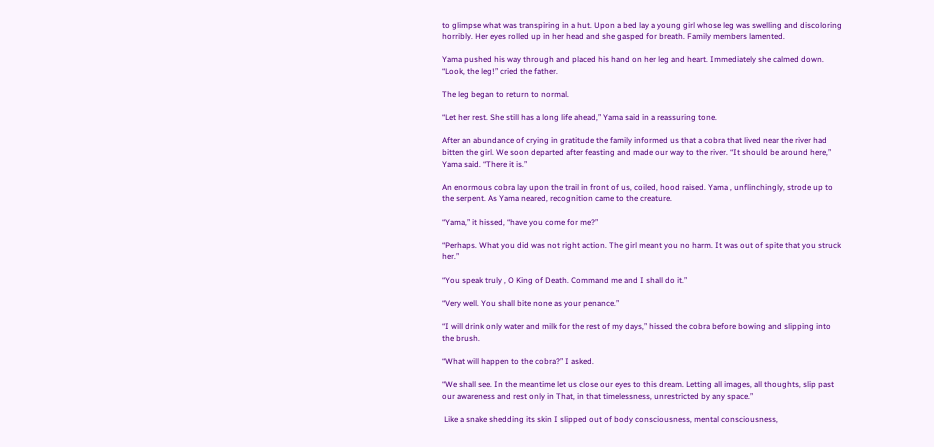to glimpse what was transpiring in a hut. Upon a bed lay a young girl whose leg was swelling and discoloring horribly. Her eyes rolled up in her head and she gasped for breath. Family members lamented.

Yama pushed his way through and placed his hand on her leg and heart. Immediately she calmed down. “Look, the leg!” cried the father.

The leg began to return to normal.

“Let her rest. She still has a long life ahead,” Yama said in a reassuring tone.

After an abundance of crying in gratitude the family informed us that a cobra that lived near the river had bitten the girl. We soon departed after feasting and made our way to the river. “It should be around here,” Yama said. “There it is.”

An enormous cobra lay upon the trail in front of us, coiled, hood raised. Yama , unflinchingly, strode up to the serpent. As Yama neared, recognition came to the creature.

“Yama,” it hissed, “have you come for me?”

“Perhaps. What you did was not right action. The girl meant you no harm. It was out of spite that you struck her.”

“You speak truly , O King of Death. Command me and I shall do it.”

“Very well. You shall bite none as your penance.”

“I will drink only water and milk for the rest of my days,” hissed the cobra before bowing and slipping into the brush.

“What will happen to the cobra?” I asked.

“We shall see. In the meantime let us close our eyes to this dream. Letting all images, all thoughts, slip past our awareness and rest only in That, in that timelessness, unrestricted by any space.”

 Like a snake shedding its skin I slipped out of body consciousness, mental consciousness,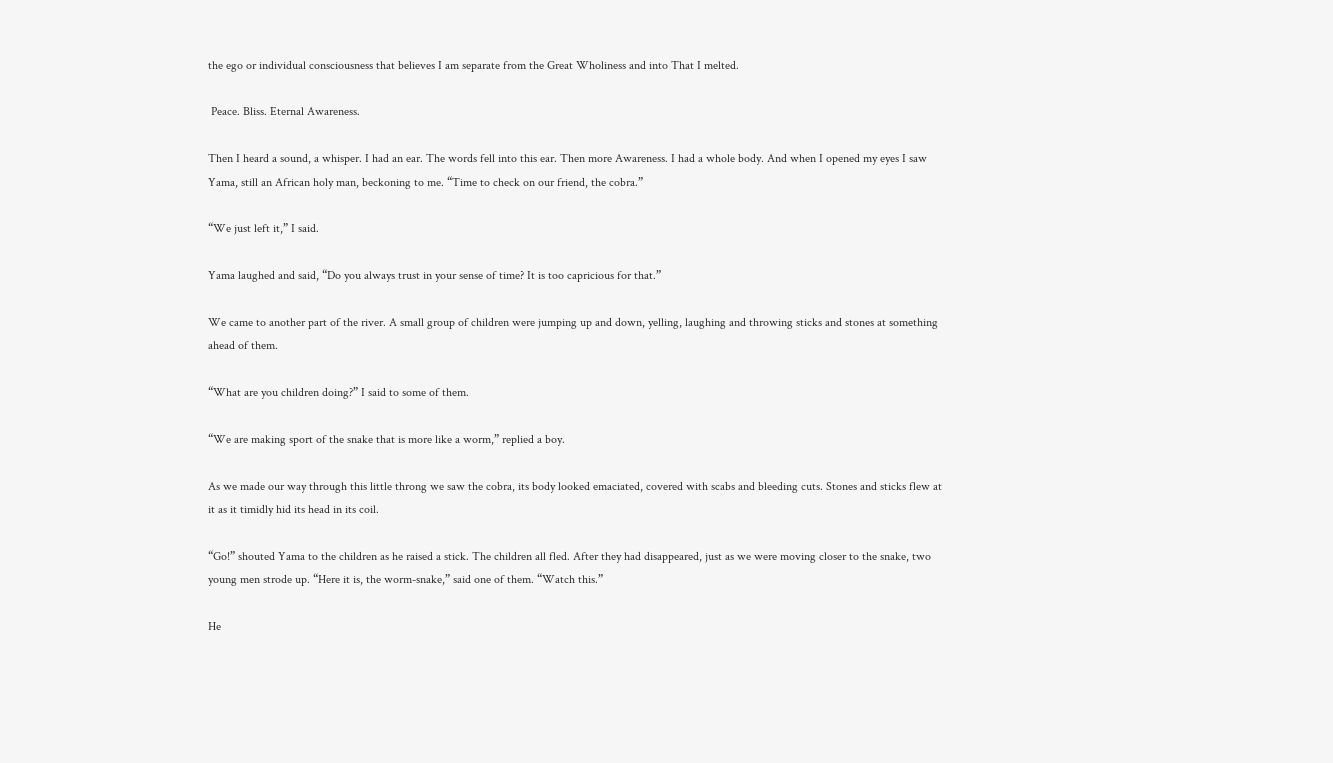the ego or individual consciousness that believes I am separate from the Great Wholiness and into That I melted.

 Peace. Bliss. Eternal Awareness.

Then I heard a sound, a whisper. I had an ear. The words fell into this ear. Then more Awareness. I had a whole body. And when I opened my eyes I saw Yama, still an African holy man, beckoning to me. “Time to check on our friend, the cobra.”

“We just left it,” I said.

Yama laughed and said, “Do you always trust in your sense of time? It is too capricious for that.”

We came to another part of the river. A small group of children were jumping up and down, yelling, laughing and throwing sticks and stones at something ahead of them.

“What are you children doing?” I said to some of them.

“We are making sport of the snake that is more like a worm,” replied a boy.

As we made our way through this little throng we saw the cobra, its body looked emaciated, covered with scabs and bleeding cuts. Stones and sticks flew at it as it timidly hid its head in its coil.

“Go!” shouted Yama to the children as he raised a stick. The children all fled. After they had disappeared, just as we were moving closer to the snake, two young men strode up. “Here it is, the worm-snake,” said one of them. “Watch this.”

He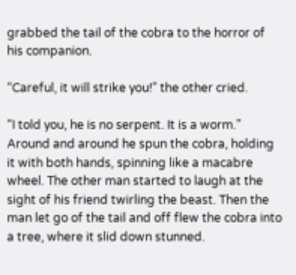grabbed the tail of the cobra to the horror of his companion.

“Careful, it will strike you!” the other cried.

“I told you, he is no serpent. It is a worm.” Around and around he spun the cobra, holding it with both hands, spinning like a macabre wheel. The other man started to laugh at the sight of his friend twirling the beast. Then the man let go of the tail and off flew the cobra into a tree, where it slid down stunned.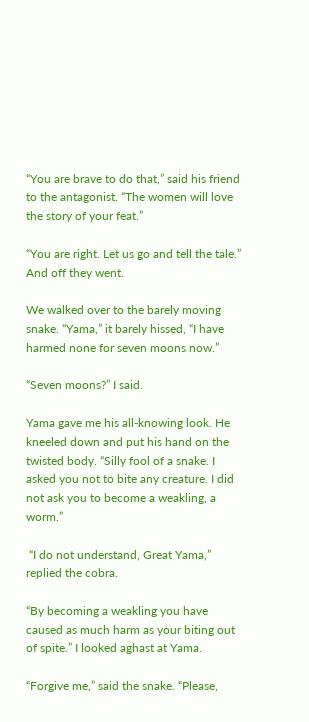“You are brave to do that,” said his friend to the antagonist. “The women will love the story of your feat.”

“You are right. Let us go and tell the tale.” And off they went.

We walked over to the barely moving snake. “Yama,” it barely hissed, “I have harmed none for seven moons now.”

“Seven moons?” I said.

Yama gave me his all-knowing look. He kneeled down and put his hand on the twisted body. “Silly fool of a snake. I asked you not to bite any creature. I did not ask you to become a weakling, a worm.”

 “I do not understand, Great Yama,” replied the cobra.

“By becoming a weakling you have caused as much harm as your biting out of spite.” I looked aghast at Yama.

“Forgive me,” said the snake. “Please,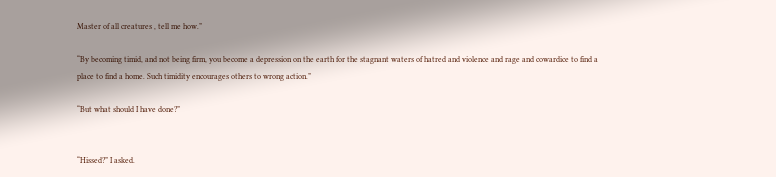Master of all creatures , tell me how.”

“By becoming timid, and not being firm, you become a depression on the earth for the stagnant waters of hatred and violence and rage and cowardice to find a place to find a home. Such timidity encourages others to wrong action.”

“But what should I have done?”


“Hissed?” I asked.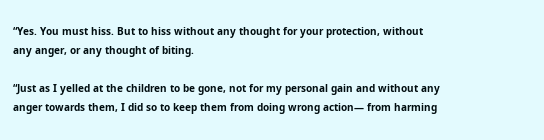“Yes. You must hiss. But to hiss without any thought for your protection, without any anger, or any thought of biting.

“Just as I yelled at the children to be gone, not for my personal gain and without any anger towards them, I did so to keep them from doing wrong action— from harming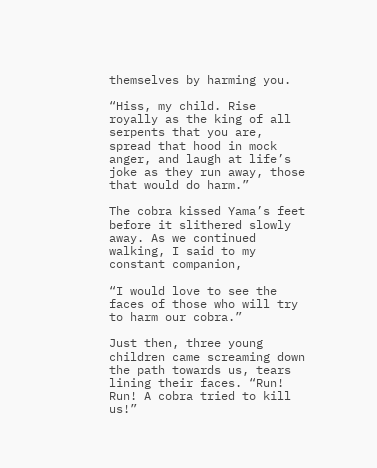themselves by harming you.

“Hiss, my child. Rise royally as the king of all serpents that you are, spread that hood in mock anger, and laugh at life’s joke as they run away, those that would do harm.”

The cobra kissed Yama’s feet before it slithered slowly away. As we continued walking, I said to my constant companion,

“I would love to see the faces of those who will try to harm our cobra.”

Just then, three young children came screaming down the path towards us, tears lining their faces. “Run! Run! A cobra tried to kill us!”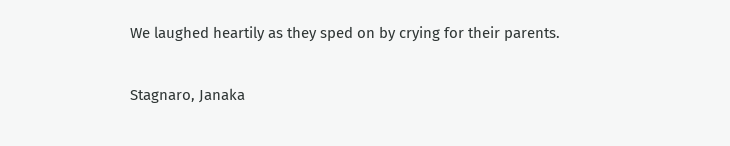We laughed heartily as they sped on by crying for their parents.

Stagnaro, Janaka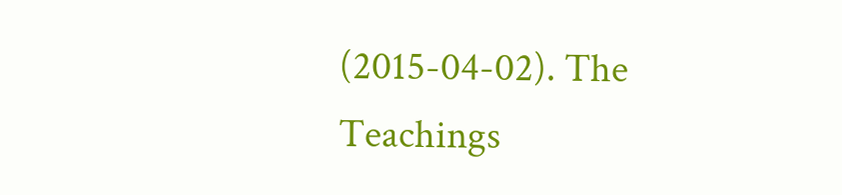(2015-04-02). The Teachings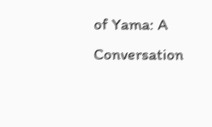of Yama: A Conversation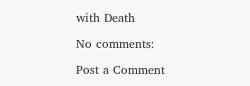with Death

No comments:

Post a Comment